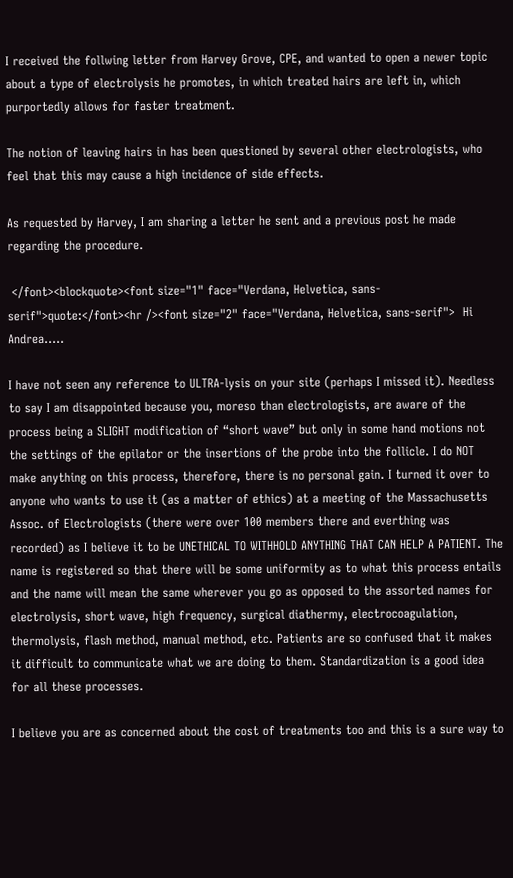I received the follwing letter from Harvey Grove, CPE, and wanted to open a newer topic about a type of electrolysis he promotes, in which treated hairs are left in, which purportedly allows for faster treatment.

The notion of leaving hairs in has been questioned by several other electrologists, who feel that this may cause a high incidence of side effects.

As requested by Harvey, I am sharing a letter he sent and a previous post he made regarding the procedure.

 </font><blockquote><font size="1" face="Verdana, Helvetica, sans-serif">quote:</font><hr /><font size="2" face="Verdana, Helvetica, sans-serif">  Hi Andrea.....

I have not seen any reference to ULTRA-lysis on your site (perhaps I missed it). Needless to say I am disappointed because you, moreso than electrologists, are aware of the process being a SLIGHT modification of “short wave” but only in some hand motions not the settings of the epilator or the insertions of the probe into the follicle. I do NOT make anything on this process, therefore, there is no personal gain. I turned it over to anyone who wants to use it (as a matter of ethics) at a meeting of the Massachusetts Assoc. of Electrologists (there were over 100 members there and everthing was recorded) as I believe it to be UNETHICAL TO WITHHOLD ANYTHING THAT CAN HELP A PATIENT. The name is registered so that there will be some uniformity as to what this process entails and the name will mean the same wherever you go as opposed to the assorted names for electrolysis, short wave, high frequency, surgical diathermy, electrocoagulation, thermolysis, flash method, manual method, etc. Patients are so confused that it makes it difficult to communicate what we are doing to them. Standardization is a good idea for all these processes.

I believe you are as concerned about the cost of treatments too and this is a sure way to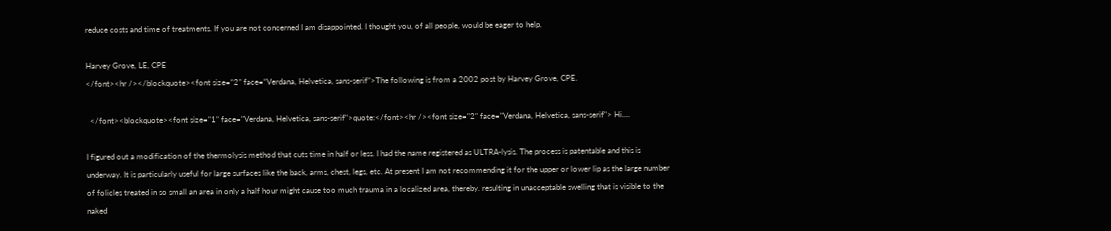reduce costs and time of treatments. If you are not concerned I am disappointed. I thought you, of all people, would be eager to help.

Harvey Grove, LE, CPE
</font><hr /></blockquote><font size=“2” face=“Verdana, Helvetica, sans-serif”>The following is from a 2002 post by Harvey Grove, CPE.

  </font><blockquote><font size="1" face="Verdana, Helvetica, sans-serif">quote:</font><hr /><font size="2" face="Verdana, Helvetica, sans-serif"> Hi....

I figured out a modification of the thermolysis method that cuts time in half or less. I had the name registered as ULTRA-lysis. The process is patentable and this is underway. It is particularly useful for large surfaces like the back, arms, chest, legs, etc. At present I am not recommending it for the upper or lower lip as the large number of folicles treated in so small an area in only a half hour might cause too much trauma in a localized area, thereby. resulting in unacceptable swelling that is visible to the naked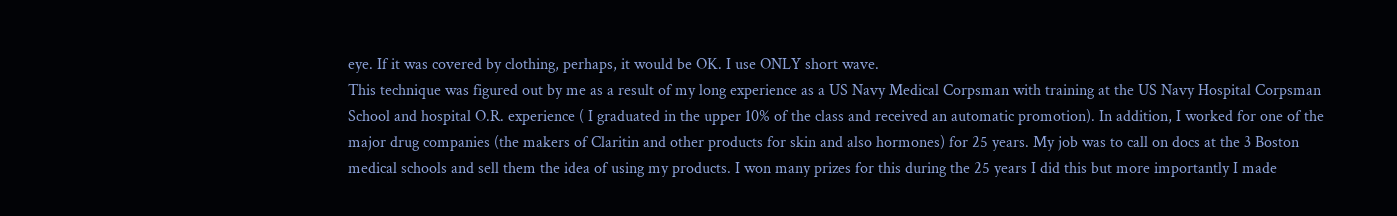eye. If it was covered by clothing, perhaps, it would be OK. I use ONLY short wave.
This technique was figured out by me as a result of my long experience as a US Navy Medical Corpsman with training at the US Navy Hospital Corpsman School and hospital O.R. experience ( I graduated in the upper 10% of the class and received an automatic promotion). In addition, I worked for one of the major drug companies (the makers of Claritin and other products for skin and also hormones) for 25 years. My job was to call on docs at the 3 Boston medical schools and sell them the idea of using my products. I won many prizes for this during the 25 years I did this but more importantly I made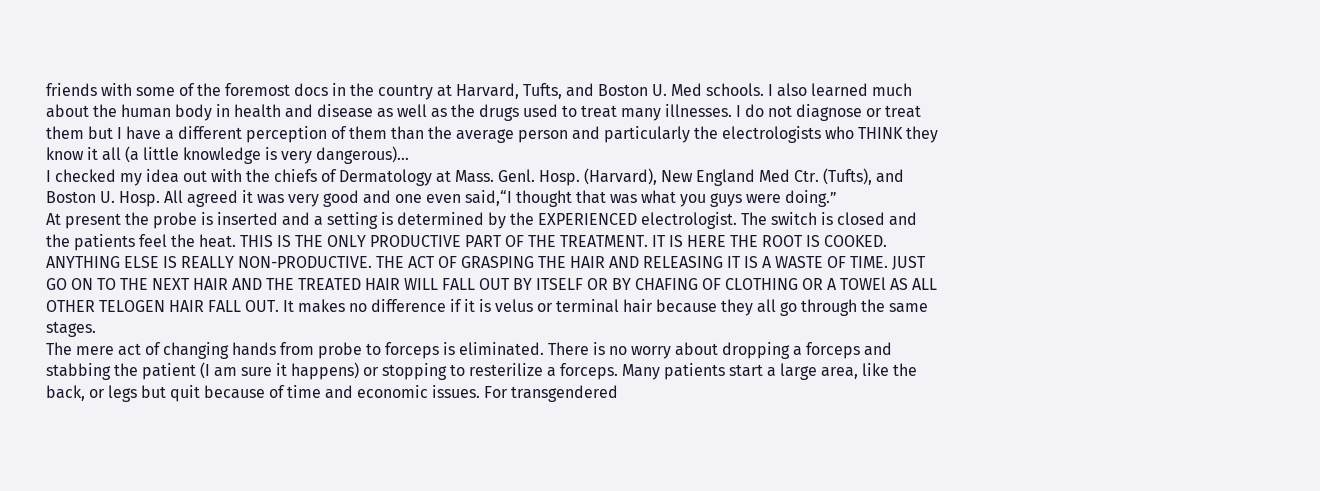friends with some of the foremost docs in the country at Harvard, Tufts, and Boston U. Med schools. I also learned much about the human body in health and disease as well as the drugs used to treat many illnesses. I do not diagnose or treat them but I have a different perception of them than the average person and particularly the electrologists who THINK they know it all (a little knowledge is very dangerous)…
I checked my idea out with the chiefs of Dermatology at Mass. Genl. Hosp. (Harvard), New England Med Ctr. (Tufts), and Boston U. Hosp. All agreed it was very good and one even said,“I thought that was what you guys were doing.”
At present the probe is inserted and a setting is determined by the EXPERIENCED electrologist. The switch is closed and the patients feel the heat. THIS IS THE ONLY PRODUCTIVE PART OF THE TREATMENT. IT IS HERE THE ROOT IS COOKED. ANYTHING ELSE IS REALLY NON-PRODUCTIVE. THE ACT OF GRASPING THE HAIR AND RELEASING IT IS A WASTE OF TIME. JUST GO ON TO THE NEXT HAIR AND THE TREATED HAIR WILL FALL OUT BY ITSELF OR BY CHAFING OF CLOTHING OR A TOWEl AS ALL OTHER TELOGEN HAIR FALL OUT. It makes no difference if it is velus or terminal hair because they all go through the same stages.
The mere act of changing hands from probe to forceps is eliminated. There is no worry about dropping a forceps and stabbing the patient (I am sure it happens) or stopping to resterilize a forceps. Many patients start a large area, like the back, or legs but quit because of time and economic issues. For transgendered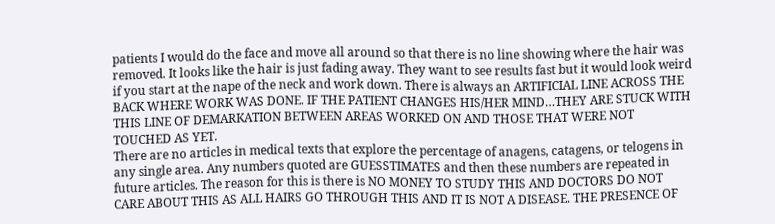patients I would do the face and move all around so that there is no line showing where the hair was removed. It looks like the hair is just fading away. They want to see results fast but it would look weird if you start at the nape of the neck and work down. There is always an ARTIFICIAL LINE ACROSS THE BACK WHERE WORK WAS DONE. IF THE PATIENT CHANGES HIS/HER MIND…THEY ARE STUCK WITH THIS LINE OF DEMARKATION BETWEEN AREAS WORKED ON AND THOSE THAT WERE NOT TOUCHED AS YET.
There are no articles in medical texts that explore the percentage of anagens, catagens, or telogens in any single area. Any numbers quoted are GUESSTIMATES and then these numbers are repeated in future articles. The reason for this is there is NO MONEY TO STUDY THIS AND DOCTORS DO NOT CARE ABOUT THIS AS ALL HAIRS GO THROUGH THIS AND IT IS NOT A DISEASE. THE PRESENCE OF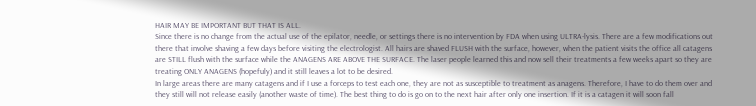HAIR MAY BE IMPORTANT BUT THAT IS ALL.
Since there is no change from the actual use of the epilator, needle, or settings there is no intervention by FDA when using ULTRA-lysis. There are a few modifications out there that involve shaving a few days before visiting the electrologist. All hairs are shaved FLUSH with the surface, however, when the patient visits the office all catagens are STILL flush with the surface while the ANAGENS ARE ABOVE THE SURFACE. The laser people learned this and now sell their treatments a few weeks apart so they are treating ONLY ANAGENS (hopefuly) and it still leaves a lot to be desired.
In large areas there are many catagens and if I use a forceps to test each one, they are not as susceptible to treatment as anagens. Therefore, I have to do them over and they still will not release easily (another waste of time). The best thing to do is go on to the next hair after only one insertion. If it is a catagen it will soon fall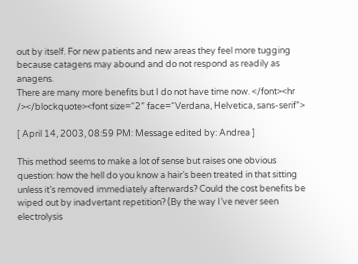out by itself. For new patients and new areas they feel more tugging because catagens may abound and do not respond as readily as anagens.
There are many more benefits but I do not have time now. </font><hr /></blockquote><font size=“2” face=“Verdana, Helvetica, sans-serif”>

[ April 14, 2003, 08:59 PM: Message edited by: Andrea ]

This method seems to make a lot of sense but raises one obvious question: how the hell do you know a hair’s been treated in that sitting unless it’s removed immediately afterwards? Could the cost benefits be wiped out by inadvertant repetition? (By the way I’ve never seen electrolysis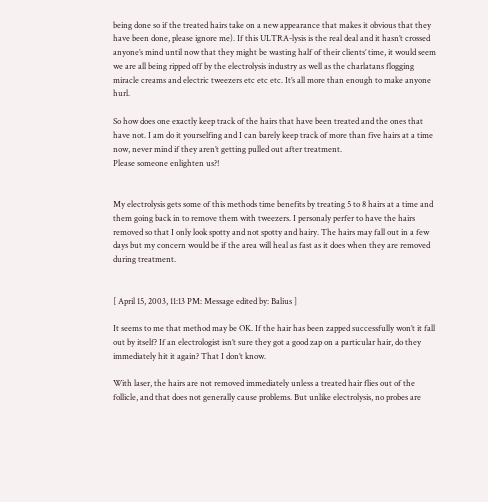being done so if the treated hairs take on a new appearance that makes it obvious that they have been done, please ignore me). If this ULTRA-lysis is the real deal and it hasn’t crossed anyone’s mind until now that they might be wasting half of their clients’ time, it would seem we are all being ripped off by the electrolysis industry as well as the charlatans flogging miracle creams and electric tweezers etc etc etc. It’s all more than enough to make anyone hurl.

So how does one exactly keep track of the hairs that have been treated and the ones that have not. I am do it yourselfing and I can barely keep track of more than five hairs at a time now, never mind if they aren’t getting pulled out after treatment.
Please someone enlighten us?!


My electrolysis gets some of this methods time benefits by treating 5 to 8 hairs at a time and them going back in to remove them with tweezers. I personaly perfer to have the hairs removed so that I only look spotty and not spotty and hairy. The hairs may fall out in a few days but my concern would be if the area will heal as fast as it does when they are removed during treatment.


[ April 15, 2003, 11:13 PM: Message edited by: Balius ]

It seems to me that method may be OK. If the hair has been zapped successfully won’t it fall out by itself? If an electrologist isn’t sure they got a good zap on a particular hair, do they immediately hit it again? That I don’t know.

With laser, the hairs are not removed immediately unless a treated hair flies out of the follicle, and that does not generally cause problems. But unlike electrolysis, no probes are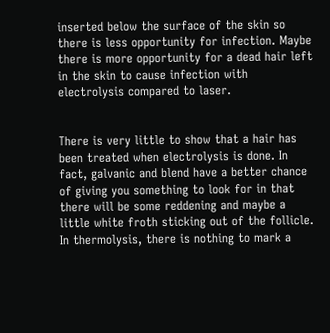inserted below the surface of the skin so there is less opportunity for infection. Maybe there is more opportunity for a dead hair left in the skin to cause infection with electrolysis compared to laser.


There is very little to show that a hair has been treated when electrolysis is done. In fact, galvanic and blend have a better chance of giving you something to look for in that there will be some reddening and maybe a little white froth sticking out of the follicle. In thermolysis, there is nothing to mark a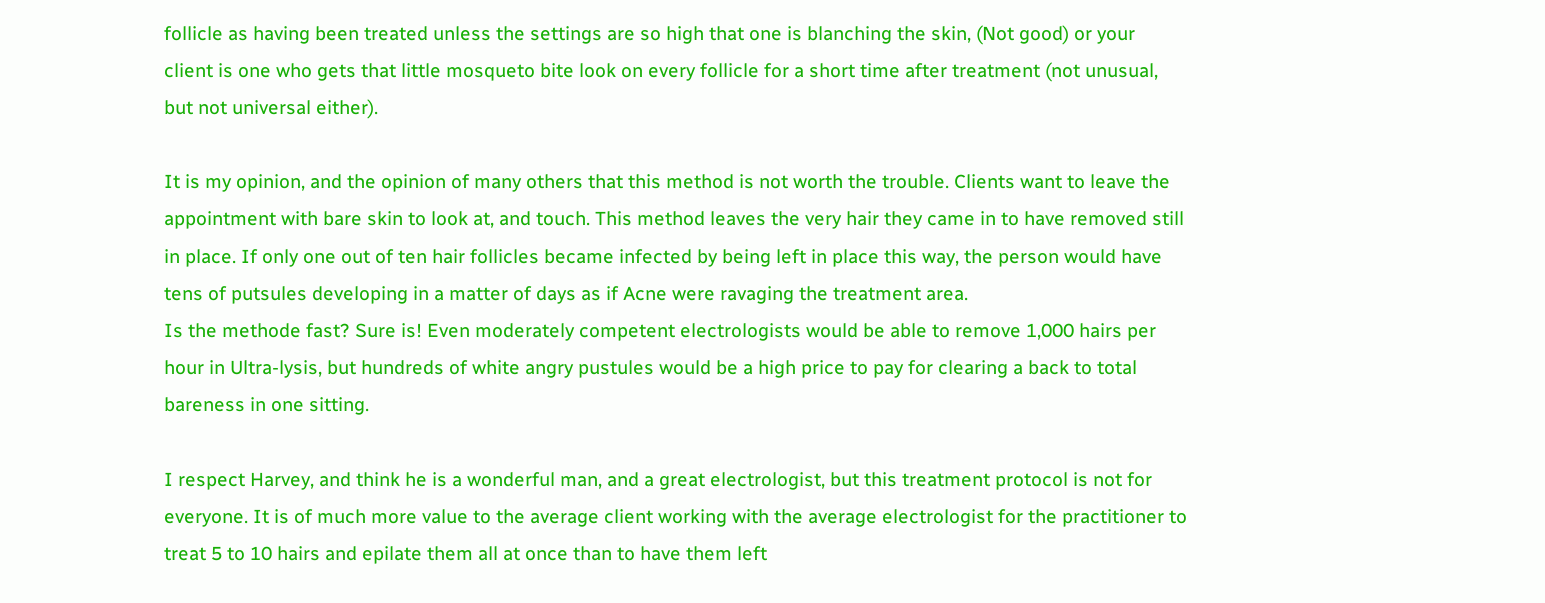follicle as having been treated unless the settings are so high that one is blanching the skin, (Not good) or your client is one who gets that little mosqueto bite look on every follicle for a short time after treatment (not unusual, but not universal either).

It is my opinion, and the opinion of many others that this method is not worth the trouble. Clients want to leave the appointment with bare skin to look at, and touch. This method leaves the very hair they came in to have removed still in place. If only one out of ten hair follicles became infected by being left in place this way, the person would have tens of putsules developing in a matter of days as if Acne were ravaging the treatment area.
Is the methode fast? Sure is! Even moderately competent electrologists would be able to remove 1,000 hairs per hour in Ultra-lysis, but hundreds of white angry pustules would be a high price to pay for clearing a back to total bareness in one sitting.

I respect Harvey, and think he is a wonderful man, and a great electrologist, but this treatment protocol is not for everyone. It is of much more value to the average client working with the average electrologist for the practitioner to treat 5 to 10 hairs and epilate them all at once than to have them left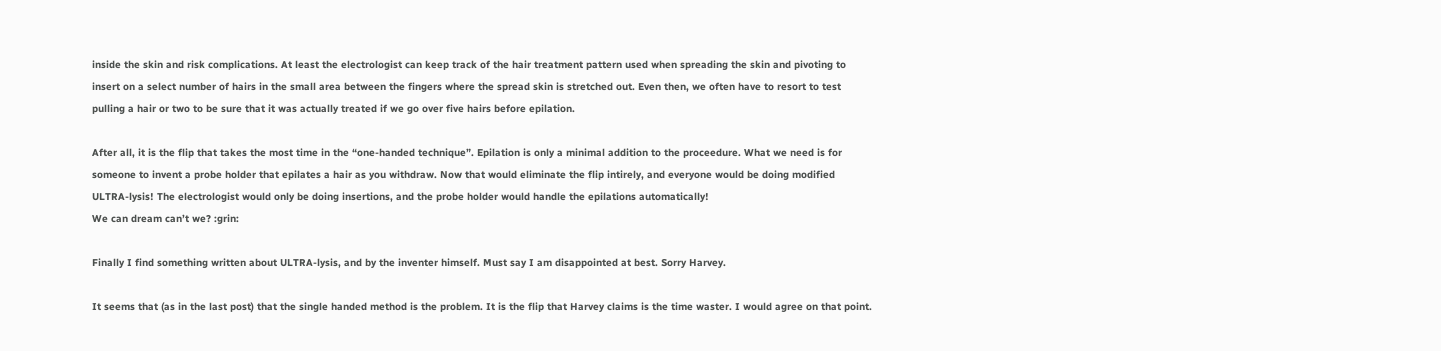inside the skin and risk complications. At least the electrologist can keep track of the hair treatment pattern used when spreading the skin and pivoting to insert on a select number of hairs in the small area between the fingers where the spread skin is stretched out. Even then, we often have to resort to test pulling a hair or two to be sure that it was actually treated if we go over five hairs before epilation.

After all, it is the flip that takes the most time in the “one-handed technique”. Epilation is only a minimal addition to the proceedure. What we need is for someone to invent a probe holder that epilates a hair as you withdraw. Now that would eliminate the flip intirely, and everyone would be doing modified ULTRA-lysis! The electrologist would only be doing insertions, and the probe holder would handle the epilations automatically!
We can dream can’t we? :grin:

Finally I find something written about ULTRA-lysis, and by the inventer himself. Must say I am disappointed at best. Sorry Harvey.

It seems that (as in the last post) that the single handed method is the problem. It is the flip that Harvey claims is the time waster. I would agree on that point.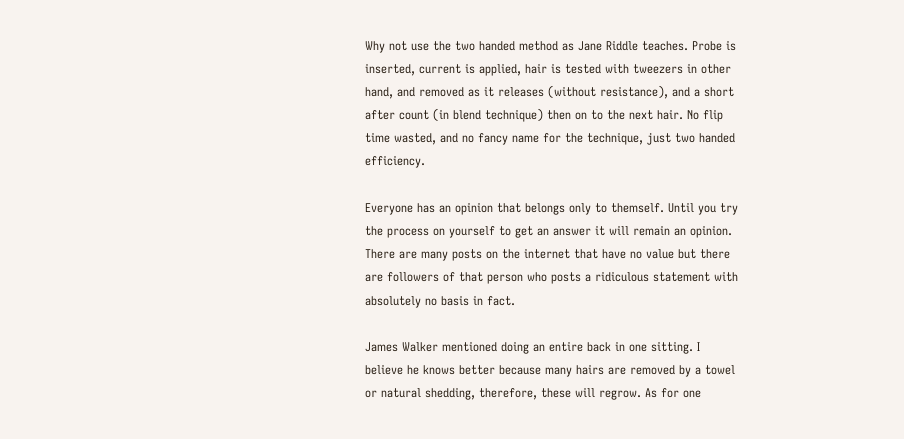Why not use the two handed method as Jane Riddle teaches. Probe is inserted, current is applied, hair is tested with tweezers in other hand, and removed as it releases (without resistance), and a short after count (in blend technique) then on to the next hair. No flip time wasted, and no fancy name for the technique, just two handed efficiency.

Everyone has an opinion that belongs only to themself. Until you try the process on yourself to get an answer it will remain an opinion. There are many posts on the internet that have no value but there are followers of that person who posts a ridiculous statement with absolutely no basis in fact.

James Walker mentioned doing an entire back in one sitting. I believe he knows better because many hairs are removed by a towel or natural shedding, therefore, these will regrow. As for one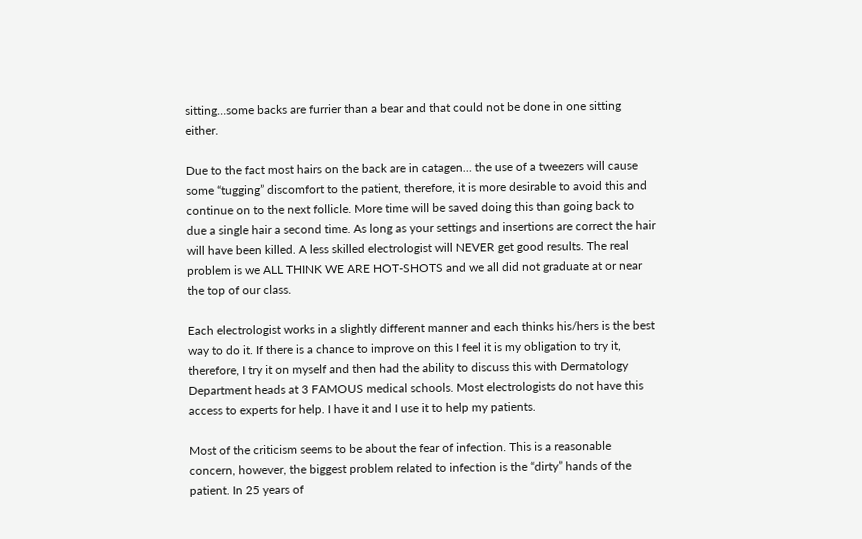sitting…some backs are furrier than a bear and that could not be done in one sitting either.

Due to the fact most hairs on the back are in catagen… the use of a tweezers will cause some “tugging” discomfort to the patient, therefore, it is more desirable to avoid this and continue on to the next follicle. More time will be saved doing this than going back to due a single hair a second time. As long as your settings and insertions are correct the hair will have been killed. A less skilled electrologist will NEVER get good results. The real problem is we ALL THINK WE ARE HOT-SHOTS and we all did not graduate at or near the top of our class.

Each electrologist works in a slightly different manner and each thinks his/hers is the best way to do it. If there is a chance to improve on this I feel it is my obligation to try it, therefore, I try it on myself and then had the ability to discuss this with Dermatology Department heads at 3 FAMOUS medical schools. Most electrologists do not have this access to experts for help. I have it and I use it to help my patients.

Most of the criticism seems to be about the fear of infection. This is a reasonable concern, however, the biggest problem related to infection is the “dirty” hands of the patient. In 25 years of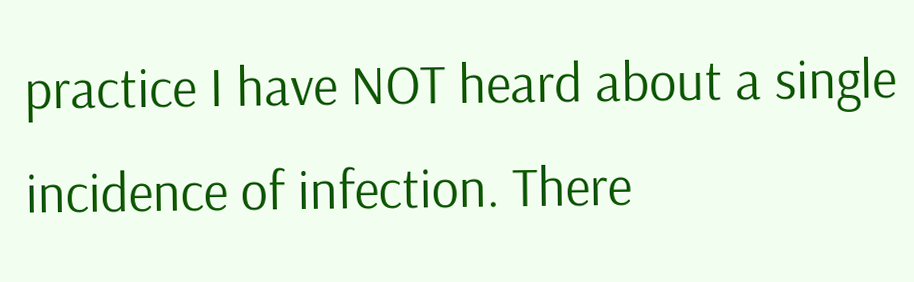practice I have NOT heard about a single incidence of infection. There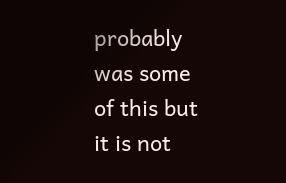probably was some of this but it is not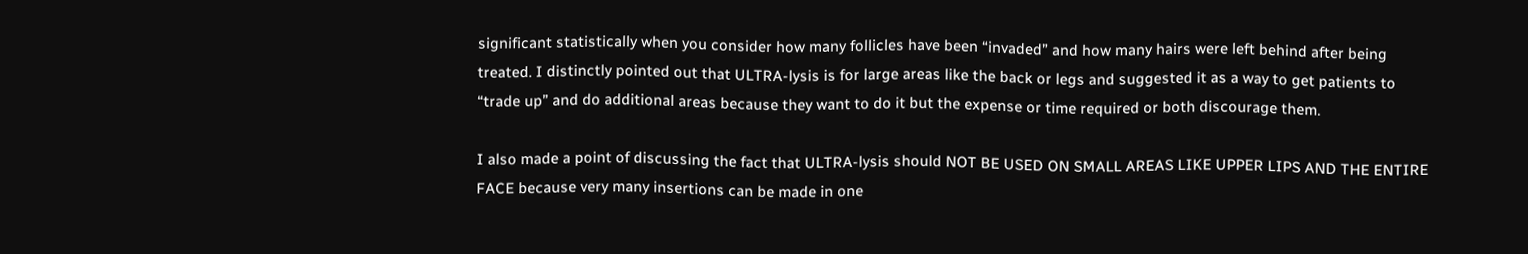significant statistically when you consider how many follicles have been “invaded” and how many hairs were left behind after being treated. I distinctly pointed out that ULTRA-lysis is for large areas like the back or legs and suggested it as a way to get patients to “trade up” and do additional areas because they want to do it but the expense or time required or both discourage them.

I also made a point of discussing the fact that ULTRA-lysis should NOT BE USED ON SMALL AREAS LIKE UPPER LIPS AND THE ENTIRE FACE because very many insertions can be made in one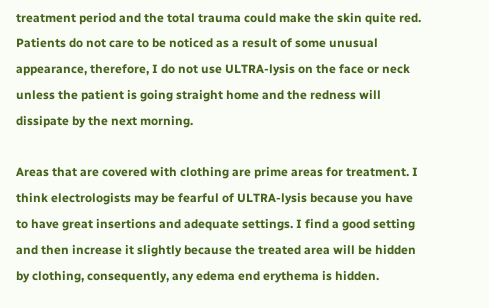treatment period and the total trauma could make the skin quite red. Patients do not care to be noticed as a result of some unusual appearance, therefore, I do not use ULTRA-lysis on the face or neck unless the patient is going straight home and the redness will dissipate by the next morning.

Areas that are covered with clothing are prime areas for treatment. I think electrologists may be fearful of ULTRA-lysis because you have to have great insertions and adequate settings. I find a good setting and then increase it slightly because the treated area will be hidden by clothing, consequently, any edema end erythema is hidden.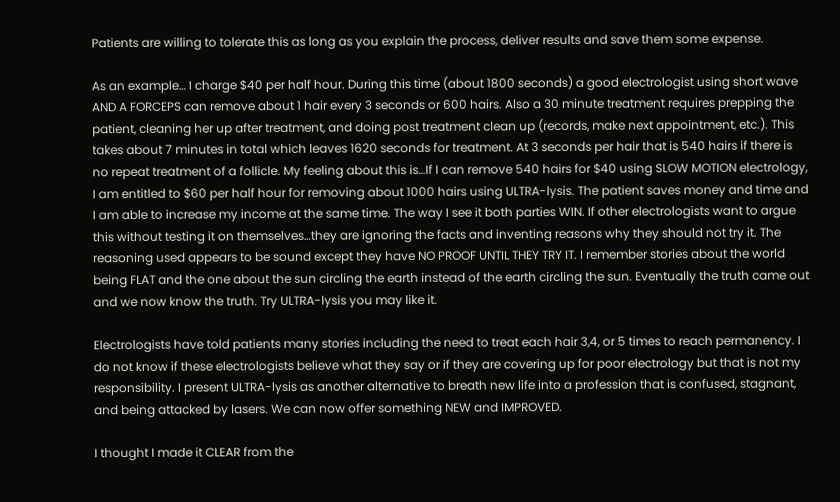Patients are willing to tolerate this as long as you explain the process, deliver results and save them some expense.

As an example… I charge $40 per half hour. During this time (about 1800 seconds) a good electrologist using short wave AND A FORCEPS can remove about 1 hair every 3 seconds or 600 hairs. Also a 30 minute treatment requires prepping the patient, cleaning her up after treatment, and doing post treatment clean up (records, make next appointment, etc.). This takes about 7 minutes in total which leaves 1620 seconds for treatment. At 3 seconds per hair that is 540 hairs if there is no repeat treatment of a follicle. My feeling about this is…If I can remove 540 hairs for $40 using SLOW MOTION electrology, I am entitled to $60 per half hour for removing about 1000 hairs using ULTRA-lysis. The patient saves money and time and I am able to increase my income at the same time. The way I see it both parties WIN. If other electrologists want to argue this without testing it on themselves…they are ignoring the facts and inventing reasons why they should not try it. The reasoning used appears to be sound except they have NO PROOF UNTIL THEY TRY IT. I remember stories about the world being FLAT and the one about the sun circling the earth instead of the earth circling the sun. Eventually the truth came out and we now know the truth. Try ULTRA-lysis you may like it.

Electrologists have told patients many stories including the need to treat each hair 3,4, or 5 times to reach permanency. I do not know if these electrologists believe what they say or if they are covering up for poor electrology but that is not my responsibility. I present ULTRA-lysis as another alternative to breath new life into a profession that is confused, stagnant, and being attacked by lasers. We can now offer something NEW and IMPROVED.

I thought I made it CLEAR from the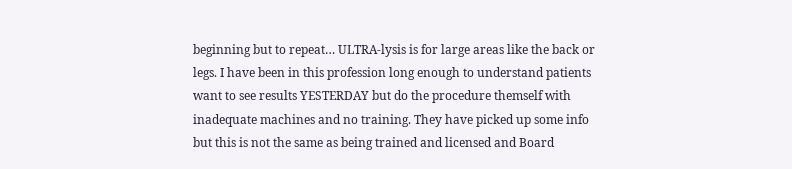beginning but to repeat… ULTRA-lysis is for large areas like the back or legs. I have been in this profession long enough to understand patients want to see results YESTERDAY but do the procedure themself with inadequate machines and no training. They have picked up some info but this is not the same as being trained and licensed and Board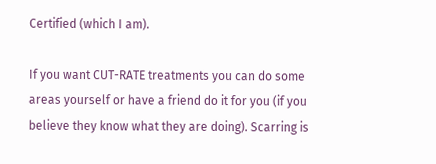Certified (which I am).

If you want CUT-RATE treatments you can do some areas yourself or have a friend do it for you (if you believe they know what they are doing). Scarring is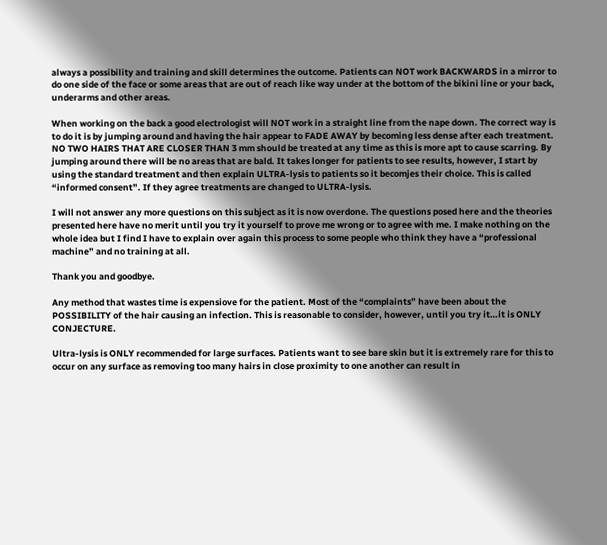always a possibility and training and skill determines the outcome. Patients can NOT work BACKWARDS in a mirror to do one side of the face or some areas that are out of reach like way under at the bottom of the bikini line or your back, underarms and other areas.

When working on the back a good electrologist will NOT work in a straight line from the nape down. The correct way is to do it is by jumping around and having the hair appear to FADE AWAY by becoming less dense after each treatment. NO TWO HAIRS THAT ARE CLOSER THAN 3 mm should be treated at any time as this is more apt to cause scarring. By jumping around there will be no areas that are bald. It takes longer for patients to see results, however, I start by using the standard treatment and then explain ULTRA-lysis to patients so it becomjes their choice. This is called “informed consent”. If they agree treatments are changed to ULTRA-lysis.

I will not answer any more questions on this subject as it is now overdone. The questions posed here and the theories presented here have no merit until you try it yourself to prove me wrong or to agree with me. I make nothing on the whole idea but I find I have to explain over again this process to some people who think they have a “professional machine” and no training at all.

Thank you and goodbye.

Any method that wastes time is expensiove for the patient. Most of the “complaints” have been about the POSSIBILITY of the hair causing an infection. This is reasonable to consider, however, until you try it…it is ONLY CONJECTURE.

Ultra-lysis is ONLY recommended for large surfaces. Patients want to see bare skin but it is extremely rare for this to occur on any surface as removing too many hairs in close proximity to one another can result in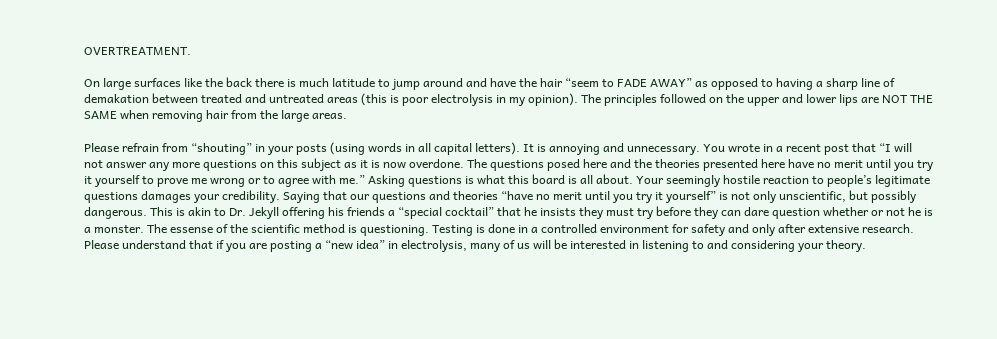OVERTREATMENT.

On large surfaces like the back there is much latitude to jump around and have the hair “seem to FADE AWAY” as opposed to having a sharp line of demakation between treated and untreated areas (this is poor electrolysis in my opinion). The principles followed on the upper and lower lips are NOT THE SAME when removing hair from the large areas.

Please refrain from “shouting” in your posts (using words in all capital letters). It is annoying and unnecessary. You wrote in a recent post that “I will not answer any more questions on this subject as it is now overdone. The questions posed here and the theories presented here have no merit until you try it yourself to prove me wrong or to agree with me.” Asking questions is what this board is all about. Your seemingly hostile reaction to people’s legitimate questions damages your credibility. Saying that our questions and theories “have no merit until you try it yourself” is not only unscientific, but possibly dangerous. This is akin to Dr. Jekyll offering his friends a “special cocktail” that he insists they must try before they can dare question whether or not he is a monster. The essense of the scientific method is questioning. Testing is done in a controlled environment for safety and only after extensive research. Please understand that if you are posting a “new idea” in electrolysis, many of us will be interested in listening to and considering your theory.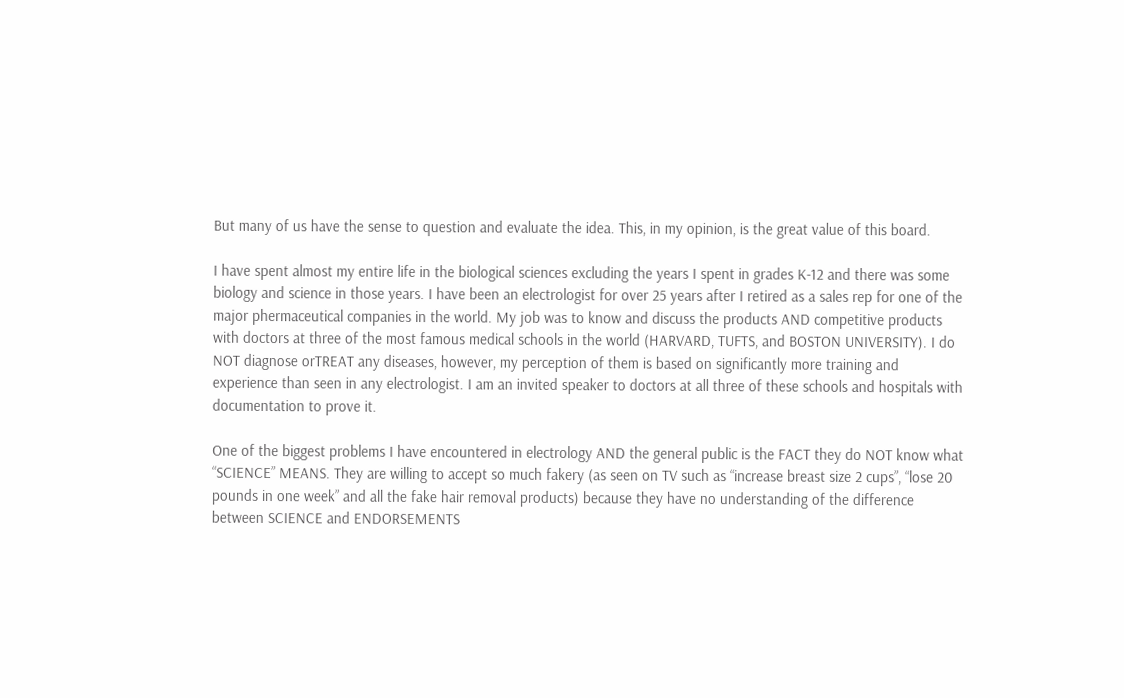But many of us have the sense to question and evaluate the idea. This, in my opinion, is the great value of this board.

I have spent almost my entire life in the biological sciences excluding the years I spent in grades K-12 and there was some biology and science in those years. I have been an electrologist for over 25 years after I retired as a sales rep for one of the major phermaceutical companies in the world. My job was to know and discuss the products AND competitive products with doctors at three of the most famous medical schools in the world (HARVARD, TUFTS, and BOSTON UNIVERSITY). I do NOT diagnose orTREAT any diseases, however, my perception of them is based on significantly more training and experience than seen in any electrologist. I am an invited speaker to doctors at all three of these schools and hospitals with documentation to prove it.

One of the biggest problems I have encountered in electrology AND the general public is the FACT they do NOT know what “SCIENCE” MEANS. They are willing to accept so much fakery (as seen on TV such as “increase breast size 2 cups”, “lose 20 pounds in one week” and all the fake hair removal products) because they have no understanding of the difference between SCIENCE and ENDORSEMENTS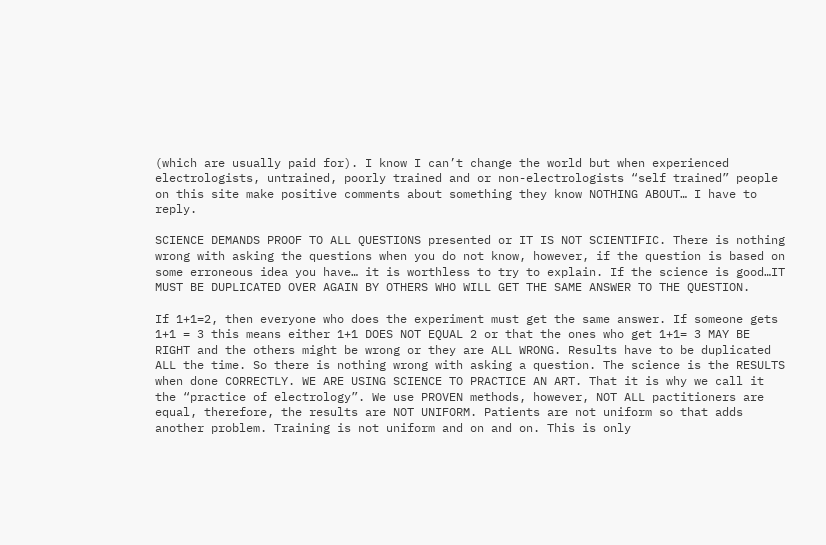(which are usually paid for). I know I can’t change the world but when experienced electrologists, untrained, poorly trained and or non-electrologists “self trained” people on this site make positive comments about something they know NOTHING ABOUT… I have to reply.

SCIENCE DEMANDS PROOF TO ALL QUESTIONS presented or IT IS NOT SCIENTIFIC. There is nothing wrong with asking the questions when you do not know, however, if the question is based on some erroneous idea you have… it is worthless to try to explain. If the science is good…IT MUST BE DUPLICATED OVER AGAIN BY OTHERS WHO WILL GET THE SAME ANSWER TO THE QUESTION.

If 1+1=2, then everyone who does the experiment must get the same answer. If someone gets 1+1 = 3 this means either 1+1 DOES NOT EQUAL 2 or that the ones who get 1+1= 3 MAY BE RIGHT and the others might be wrong or they are ALL WRONG. Results have to be duplicated ALL the time. So there is nothing wrong with asking a question. The science is the RESULTS when done CORRECTLY. WE ARE USING SCIENCE TO PRACTICE AN ART. That it is why we call it the “practice of electrology”. We use PROVEN methods, however, NOT ALL pactitioners are equal, therefore, the results are NOT UNIFORM. Patients are not uniform so that adds another problem. Training is not uniform and on and on. This is only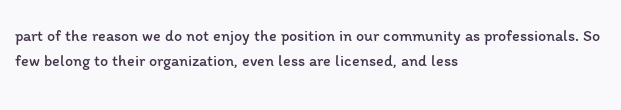part of the reason we do not enjoy the position in our community as professionals. So few belong to their organization, even less are licensed, and less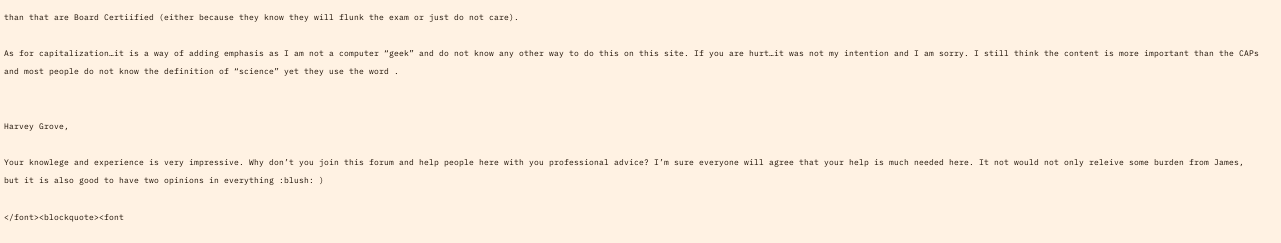than that are Board Certiified (either because they know they will flunk the exam or just do not care).

As for capitalization…it is a way of adding emphasis as I am not a computer “geek” and do not know any other way to do this on this site. If you are hurt…it was not my intention and I am sorry. I still think the content is more important than the CAPs and most people do not know the definition of “science” yet they use the word .


Harvey Grove,

Your knowlege and experience is very impressive. Why don’t you join this forum and help people here with you professional advice? I’m sure everyone will agree that your help is much needed here. It not would not only releive some burden from James, but it is also good to have two opinions in everything :blush: )

</font><blockquote><font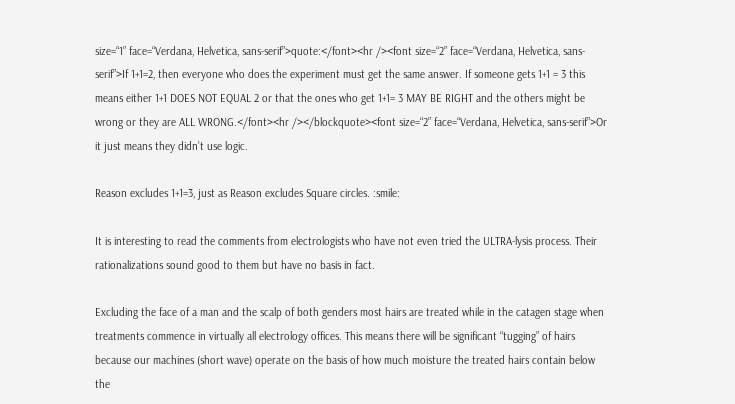size=“1” face=“Verdana, Helvetica, sans-serif”>quote:</font><hr /><font size=“2” face=“Verdana, Helvetica, sans-serif”>If 1+1=2, then everyone who does the experiment must get the same answer. If someone gets 1+1 = 3 this means either 1+1 DOES NOT EQUAL 2 or that the ones who get 1+1= 3 MAY BE RIGHT and the others might be wrong or they are ALL WRONG.</font><hr /></blockquote><font size=“2” face=“Verdana, Helvetica, sans-serif”>Or it just means they didn’t use logic.

Reason excludes 1+1=3, just as Reason excludes Square circles. :smile:

It is interesting to read the comments from electrologists who have not even tried the ULTRA-lysis process. Their rationalizations sound good to them but have no basis in fact.

Excluding the face of a man and the scalp of both genders most hairs are treated while in the catagen stage when treatments commence in virtually all electrology offices. This means there will be significant “tugging” of hairs because our machines (short wave) operate on the basis of how much moisture the treated hairs contain below the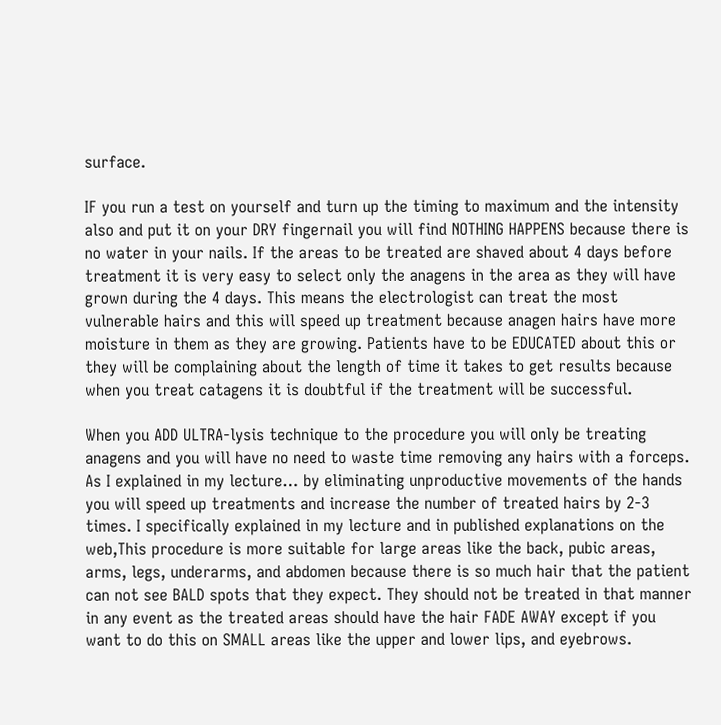surface.

IF you run a test on yourself and turn up the timing to maximum and the intensity also and put it on your DRY fingernail you will find NOTHING HAPPENS because there is no water in your nails. If the areas to be treated are shaved about 4 days before treatment it is very easy to select only the anagens in the area as they will have grown during the 4 days. This means the electrologist can treat the most vulnerable hairs and this will speed up treatment because anagen hairs have more moisture in them as they are growing. Patients have to be EDUCATED about this or they will be complaining about the length of time it takes to get results because when you treat catagens it is doubtful if the treatment will be successful.

When you ADD ULTRA-lysis technique to the procedure you will only be treating anagens and you will have no need to waste time removing any hairs with a forceps. As I explained in my lecture… by eliminating unproductive movements of the hands you will speed up treatments and increase the number of treated hairs by 2-3 times. I specifically explained in my lecture and in published explanations on the web,This procedure is more suitable for large areas like the back, pubic areas, arms, legs, underarms, and abdomen because there is so much hair that the patient can not see BALD spots that they expect. They should not be treated in that manner in any event as the treated areas should have the hair FADE AWAY except if you want to do this on SMALL areas like the upper and lower lips, and eyebrows.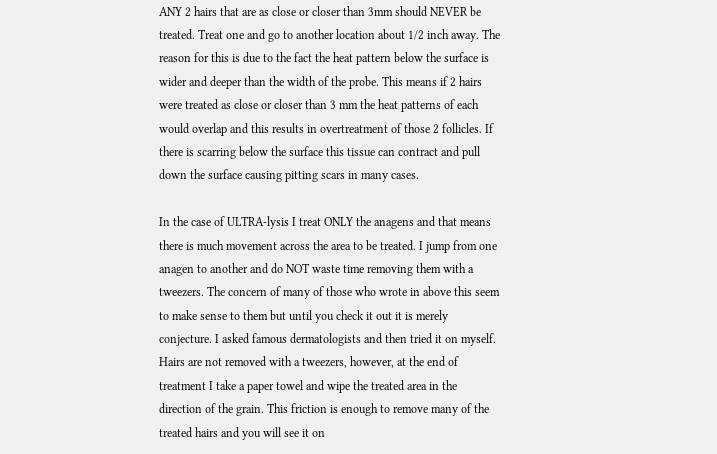ANY 2 hairs that are as close or closer than 3mm should NEVER be treated. Treat one and go to another location about 1/2 inch away. The reason for this is due to the fact the heat pattern below the surface is wider and deeper than the width of the probe. This means if 2 hairs were treated as close or closer than 3 mm the heat patterns of each would overlap and this results in overtreatment of those 2 follicles. If there is scarring below the surface this tissue can contract and pull down the surface causing pitting scars in many cases.

In the case of ULTRA-lysis I treat ONLY the anagens and that means there is much movement across the area to be treated. I jump from one anagen to another and do NOT waste time removing them with a tweezers. The concern of many of those who wrote in above this seem to make sense to them but until you check it out it is merely conjecture. I asked famous dermatologists and then tried it on myself. Hairs are not removed with a tweezers, however, at the end of treatment I take a paper towel and wipe the treated area in the direction of the grain. This friction is enough to remove many of the treated hairs and you will see it on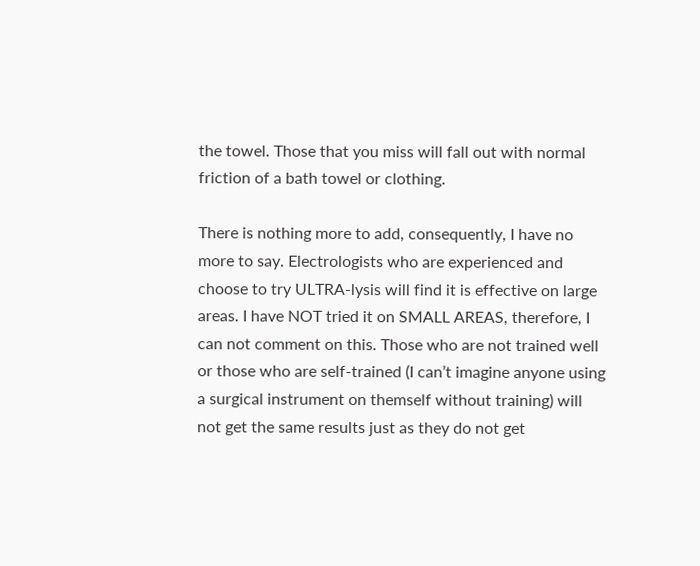the towel. Those that you miss will fall out with normal friction of a bath towel or clothing.

There is nothing more to add, consequently, I have no more to say. Electrologists who are experienced and choose to try ULTRA-lysis will find it is effective on large areas. I have NOT tried it on SMALL AREAS, therefore, I can not comment on this. Those who are not trained well or those who are self-trained (I can’t imagine anyone using a surgical instrument on themself without training) will not get the same results just as they do not get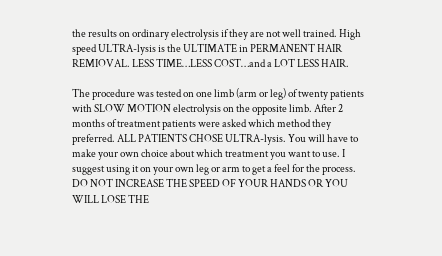the results on ordinary electrolysis if they are not well trained. High speed ULTRA-lysis is the ULTIMATE in PERMANENT HAIR REMIOVAL. LESS TIME…LESS COST…and a LOT LESS HAIR.

The procedure was tested on one limb (arm or leg) of twenty patients with SLOW MOTION electrolysis on the opposite limb. After 2 months of treatment patients were asked which method they preferred. ALL PATIENTS CHOSE ULTRA-lysis. You will have to make your own choice about which treatment you want to use. I suggest using it on your own leg or arm to get a feel for the process. DO NOT INCREASE THE SPEED OF YOUR HANDS OR YOU WILL LOSE THE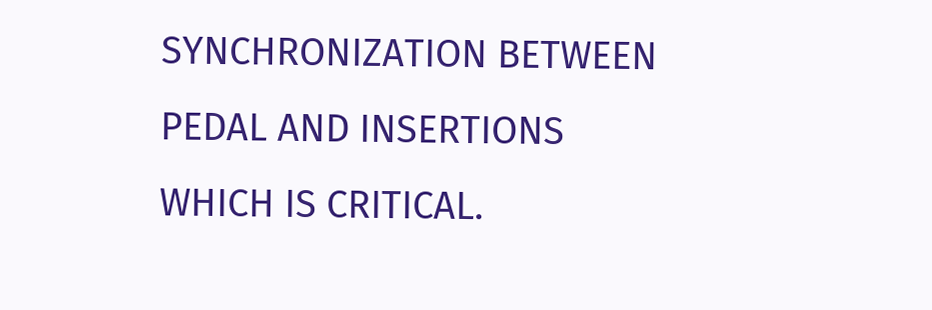SYNCHRONIZATION BETWEEN PEDAL AND INSERTIONS WHICH IS CRITICAL.